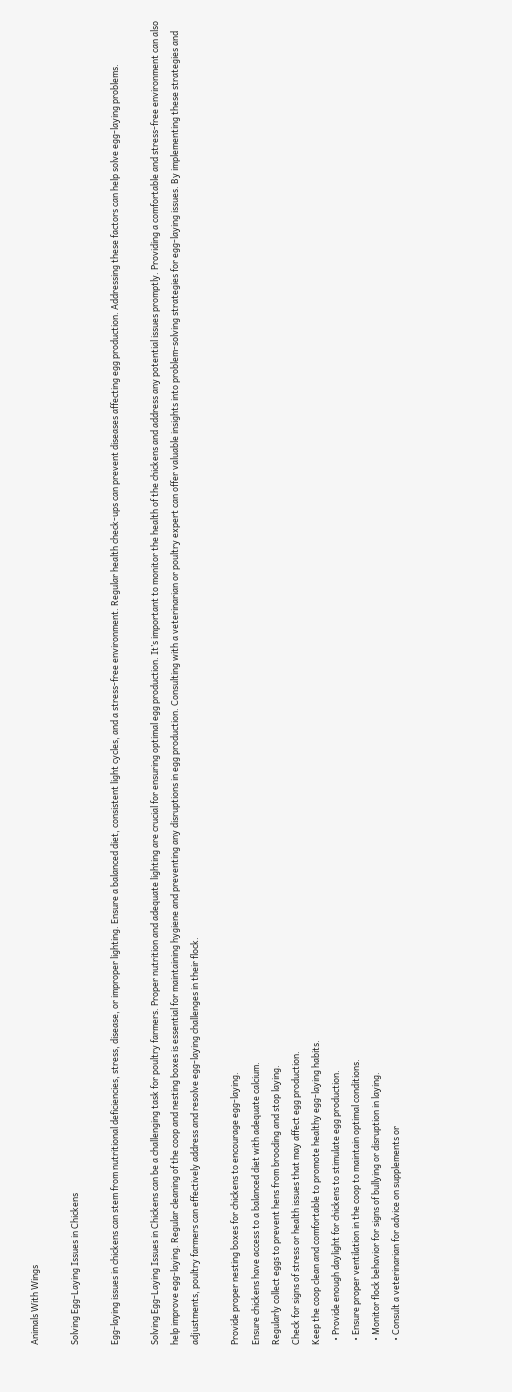Animals With Wings

Solving Egg-Laying Issues in Chickens

Egg-laying issues in chickens can stem from nutritional deficiencies, stress, disease, or improper lighting. Ensure a balanced diet, consistent light cycles, and a stress-free environment. Regular health check-ups can prevent diseases affecting egg production. Addressing these factors can help solve egg-laying problems.

Solving Egg-Laying Issues in Chickens can be a challenging task for poultry farmers. Proper nutrition and adequate lighting are crucial for ensuring optimal egg production. It’s important to monitor the health of the chickens and address any potential issues promptly. Providing a comfortable and stress-free environment can also help improve egg-laying. Regular cleaning of the coop and nesting boxes is essential for maintaining hygiene and preventing any disruptions in egg production. Consulting with a veterinarian or poultry expert can offer valuable insights into problem-solving strategies for egg-laying issues. By implementing these strategies and adjustments, poultry farmers can effectively address and resolve egg-laying challenges in their flock.

Provide proper nesting boxes for chickens to encourage egg-laying.
Ensure chickens have access to a balanced diet with adequate calcium.
Regularly collect eggs to prevent hens from brooding and stop laying.
Check for signs of stress or health issues that may affect egg production.
Keep the coop clean and comfortable to promote healthy egg-laying habits.
  • Provide enough daylight for chickens to stimulate egg production.
  • Ensure proper ventilation in the coop to maintain optimal conditions.
  • Monitor flock behavior for signs of bullying or disruption in laying.
  • Consult a veterinarian for advice on supplements or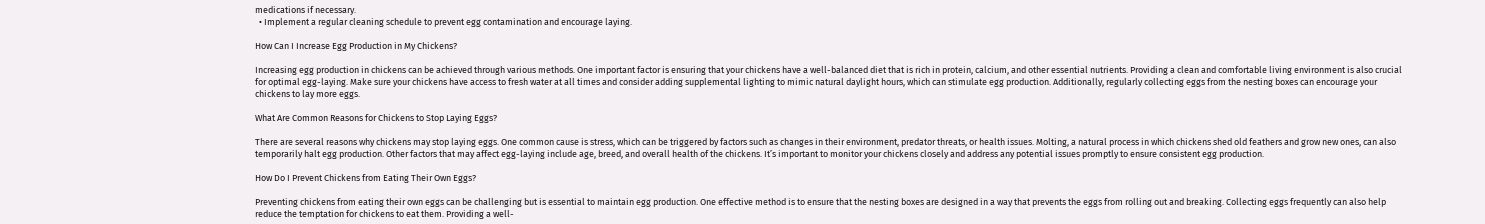medications if necessary.
  • Implement a regular cleaning schedule to prevent egg contamination and encourage laying.

How Can I Increase Egg Production in My Chickens?

Increasing egg production in chickens can be achieved through various methods. One important factor is ensuring that your chickens have a well-balanced diet that is rich in protein, calcium, and other essential nutrients. Providing a clean and comfortable living environment is also crucial for optimal egg-laying. Make sure your chickens have access to fresh water at all times and consider adding supplemental lighting to mimic natural daylight hours, which can stimulate egg production. Additionally, regularly collecting eggs from the nesting boxes can encourage your chickens to lay more eggs.

What Are Common Reasons for Chickens to Stop Laying Eggs?

There are several reasons why chickens may stop laying eggs. One common cause is stress, which can be triggered by factors such as changes in their environment, predator threats, or health issues. Molting, a natural process in which chickens shed old feathers and grow new ones, can also temporarily halt egg production. Other factors that may affect egg-laying include age, breed, and overall health of the chickens. It’s important to monitor your chickens closely and address any potential issues promptly to ensure consistent egg production.

How Do I Prevent Chickens from Eating Their Own Eggs?

Preventing chickens from eating their own eggs can be challenging but is essential to maintain egg production. One effective method is to ensure that the nesting boxes are designed in a way that prevents the eggs from rolling out and breaking. Collecting eggs frequently can also help reduce the temptation for chickens to eat them. Providing a well-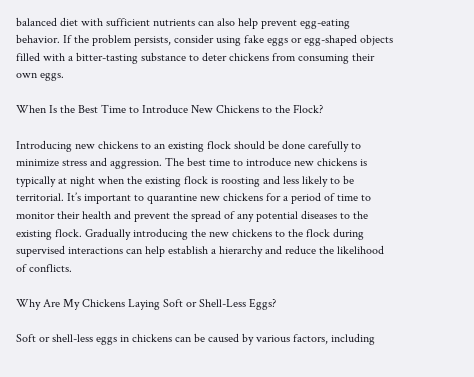balanced diet with sufficient nutrients can also help prevent egg-eating behavior. If the problem persists, consider using fake eggs or egg-shaped objects filled with a bitter-tasting substance to deter chickens from consuming their own eggs.

When Is the Best Time to Introduce New Chickens to the Flock?

Introducing new chickens to an existing flock should be done carefully to minimize stress and aggression. The best time to introduce new chickens is typically at night when the existing flock is roosting and less likely to be territorial. It’s important to quarantine new chickens for a period of time to monitor their health and prevent the spread of any potential diseases to the existing flock. Gradually introducing the new chickens to the flock during supervised interactions can help establish a hierarchy and reduce the likelihood of conflicts.

Why Are My Chickens Laying Soft or Shell-Less Eggs?

Soft or shell-less eggs in chickens can be caused by various factors, including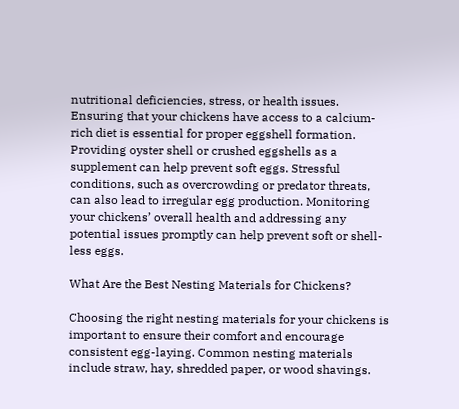nutritional deficiencies, stress, or health issues. Ensuring that your chickens have access to a calcium-rich diet is essential for proper eggshell formation. Providing oyster shell or crushed eggshells as a supplement can help prevent soft eggs. Stressful conditions, such as overcrowding or predator threats, can also lead to irregular egg production. Monitoring your chickens’ overall health and addressing any potential issues promptly can help prevent soft or shell-less eggs.

What Are the Best Nesting Materials for Chickens?

Choosing the right nesting materials for your chickens is important to ensure their comfort and encourage consistent egg-laying. Common nesting materials include straw, hay, shredded paper, or wood shavings.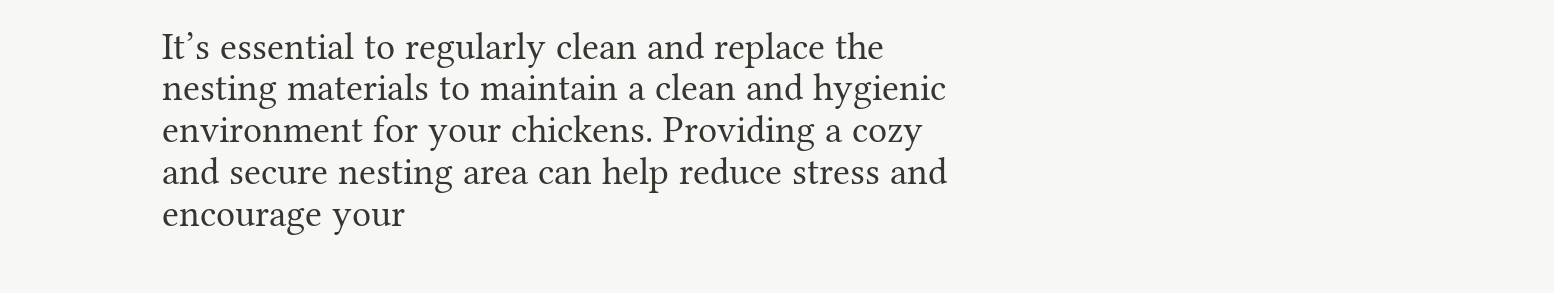It’s essential to regularly clean and replace the nesting materials to maintain a clean and hygienic environment for your chickens. Providing a cozy and secure nesting area can help reduce stress and encourage your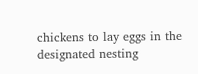chickens to lay eggs in the designated nesting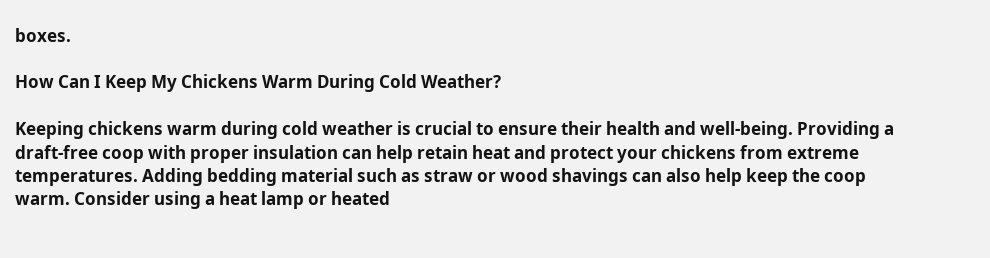boxes.

How Can I Keep My Chickens Warm During Cold Weather?

Keeping chickens warm during cold weather is crucial to ensure their health and well-being. Providing a draft-free coop with proper insulation can help retain heat and protect your chickens from extreme temperatures. Adding bedding material such as straw or wood shavings can also help keep the coop warm. Consider using a heat lamp or heated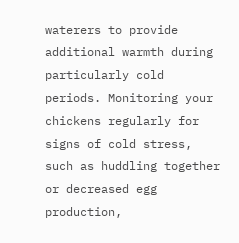waterers to provide additional warmth during particularly cold periods. Monitoring your chickens regularly for signs of cold stress, such as huddling together or decreased egg production,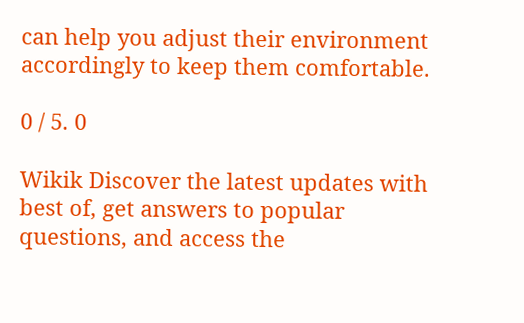can help you adjust their environment accordingly to keep them comfortable.

0 / 5. 0

Wikik Discover the latest updates with best of, get answers to popular questions, and access the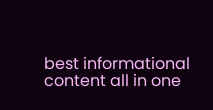best informational content all in one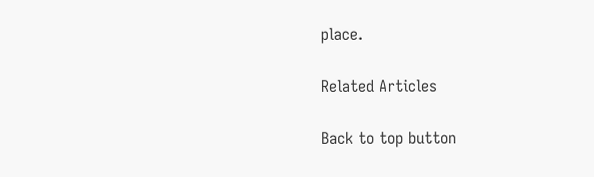place.

Related Articles

Back to top button